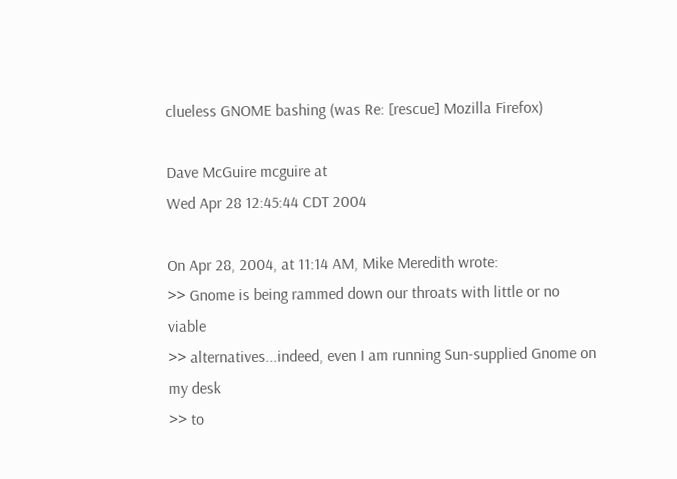clueless GNOME bashing (was Re: [rescue] Mozilla Firefox)

Dave McGuire mcguire at
Wed Apr 28 12:45:44 CDT 2004

On Apr 28, 2004, at 11:14 AM, Mike Meredith wrote:
>> Gnome is being rammed down our throats with little or no viable
>> alternatives...indeed, even I am running Sun-supplied Gnome on my desk
>> to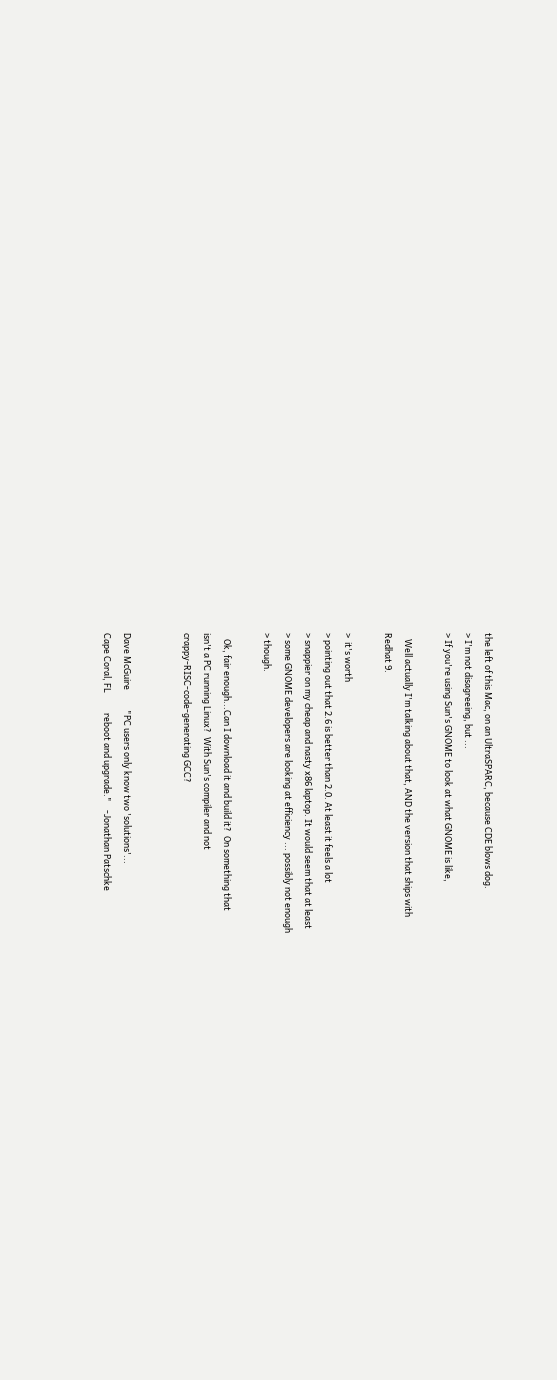the left of this Mac, on an UltraSPARC, because CDE blows dog.
> I'm not disagreeing, but ...
> If you're using Sun's GNOME to look at what GNOME is like,

   Well actually I'm talking about that, AND the version that ships with
Redhat 9.

>  it's worth
> pointing out that 2.6 is better than 2.0. At least it feels a lot
> snappier on my cheap and nasty x86 laptop. It would seem that at least
> some GNOME developers are looking at efficiency ... possibly not enough
> though.

   Ok, fair enough...Can I download it and build it?  On something that
isn't a PC running Linux?  With Sun's compiler and not
crappy-RISC-code-generating GCC?


Dave McGuire          "PC users only know two 'solutions'...
Cape Coral, FL          reboot and upgrade."    -Jonathan Patschke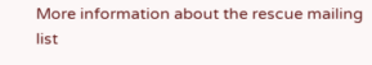More information about the rescue mailing list